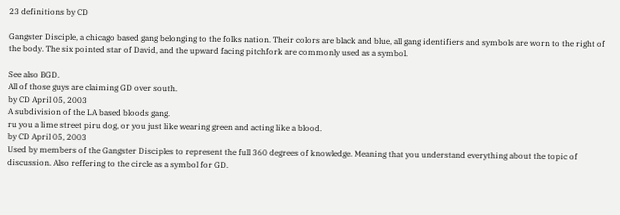23 definitions by CD

Gangster Disciple, a chicago based gang belonging to the folks nation. Their colors are black and blue, all gang identifiers and symbols are worn to the right of the body. The six pointed star of David, and the upward facing pitchfork are commonly used as a symbol.

See also BGD.
All of those guys are claiming GD over south.
by CD April 05, 2003
A subdivision of the LA based bloods gang.
ru you a lime street piru dog, or you just like wearing green and acting like a blood.
by CD April 05, 2003
Used by members of the Gangster Disciples to represent the full 360 degrees of knowledge. Meaning that you understand everything about the topic of discussion. Also reffering to the circle as a symbol for GD.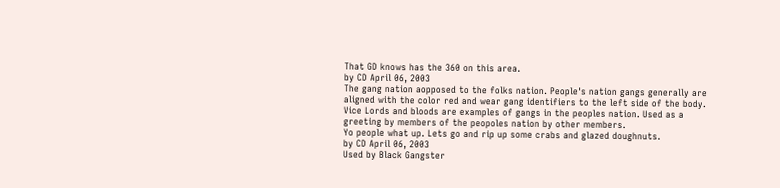That GD knows has the 360 on this area.
by CD April 06, 2003
The gang nation aopposed to the folks nation. People's nation gangs generally are aligned with the color red and wear gang identifiers to the left side of the body. Vice Lords and bloods are examples of gangs in the peoples nation. Used as a greeting by members of the peopoles nation by other members.
Yo people what up. Lets go and rip up some crabs and glazed doughnuts.
by CD April 06, 2003
Used by Black Gangster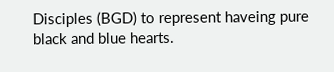Disciples (BGD) to represent haveing pure black and blue hearts.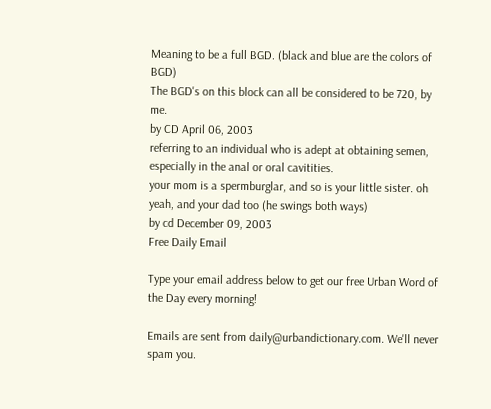Meaning to be a full BGD. (black and blue are the colors of BGD)
The BGD's on this block can all be considered to be 720, by me.
by CD April 06, 2003
referring to an individual who is adept at obtaining semen, especially in the anal or oral cavitities.
your mom is a spermburglar, and so is your little sister. oh yeah, and your dad too (he swings both ways)
by cd December 09, 2003
Free Daily Email

Type your email address below to get our free Urban Word of the Day every morning!

Emails are sent from daily@urbandictionary.com. We'll never spam you.